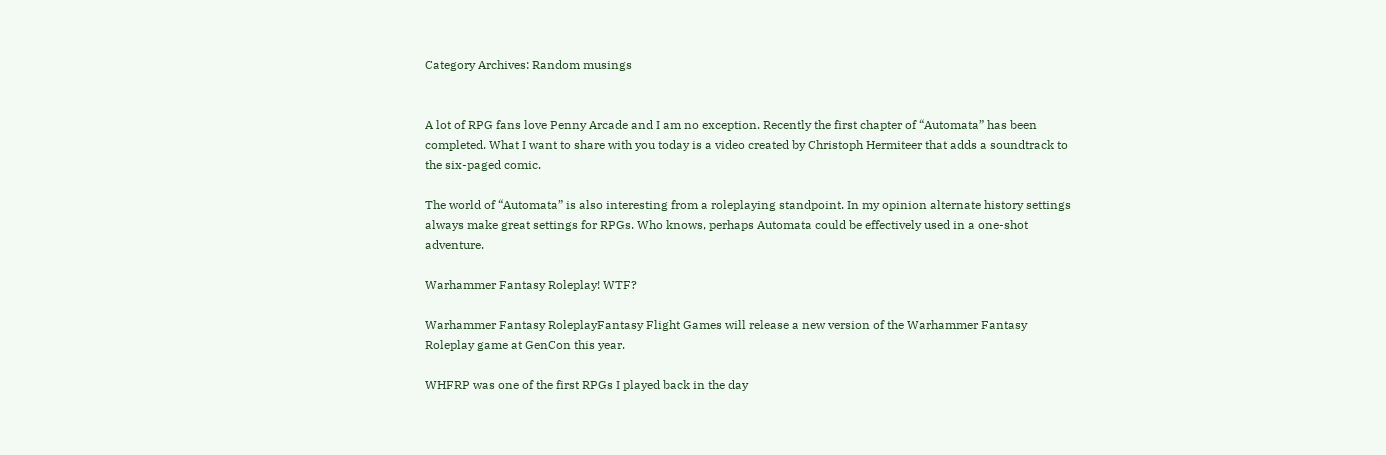Category Archives: Random musings


A lot of RPG fans love Penny Arcade and I am no exception. Recently the first chapter of “Automata” has been completed. What I want to share with you today is a video created by Christoph Hermiteer that adds a soundtrack to the six-paged comic.

The world of “Automata” is also interesting from a roleplaying standpoint. In my opinion alternate history settings always make great settings for RPGs. Who knows, perhaps Automata could be effectively used in a one-shot adventure.

Warhammer Fantasy Roleplay! WTF?

Warhammer Fantasy RoleplayFantasy Flight Games will release a new version of the Warhammer Fantasy Roleplay game at GenCon this year.

WHFRP was one of the first RPGs I played back in the day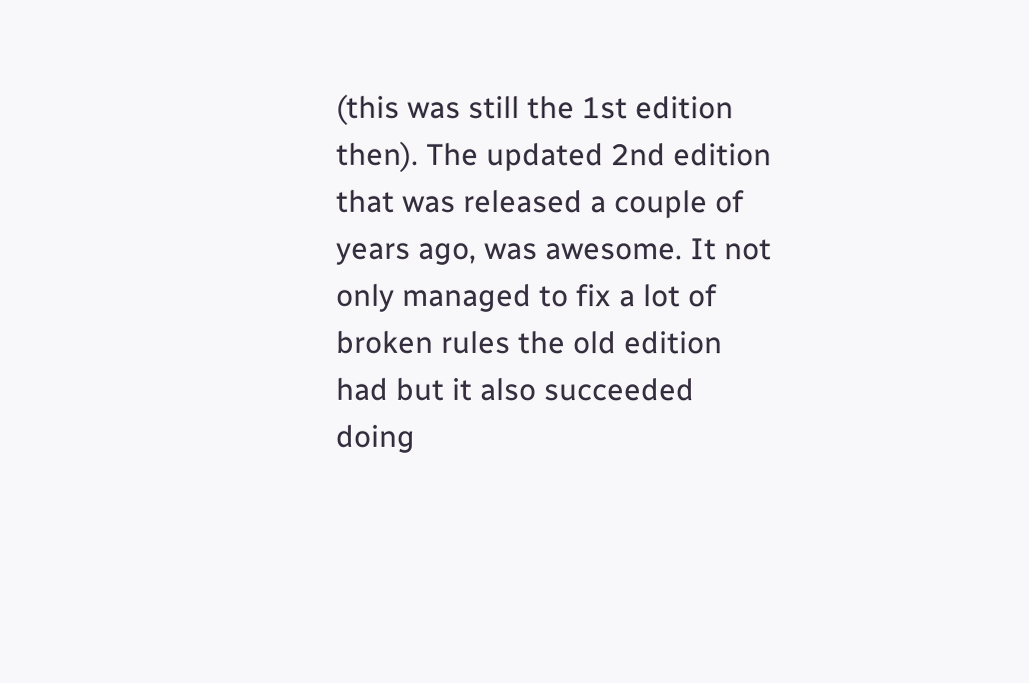(this was still the 1st edition then). The updated 2nd edition that was released a couple of years ago, was awesome. It not only managed to fix a lot of broken rules the old edition had but it also succeeded doing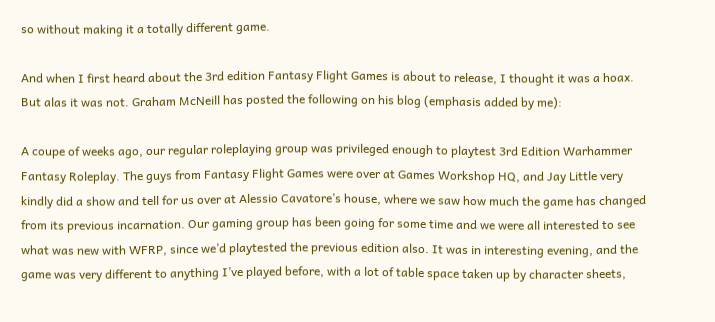so without making it a totally different game.

And when I first heard about the 3rd edition Fantasy Flight Games is about to release, I thought it was a hoax. But alas it was not. Graham McNeill has posted the following on his blog (emphasis added by me):

A coupe of weeks ago, our regular roleplaying group was privileged enough to playtest 3rd Edition Warhammer Fantasy Roleplay. The guys from Fantasy Flight Games were over at Games Workshop HQ, and Jay Little very kindly did a show and tell for us over at Alessio Cavatore’s house, where we saw how much the game has changed from its previous incarnation. Our gaming group has been going for some time and we were all interested to see what was new with WFRP, since we’d playtested the previous edition also. It was in interesting evening, and the game was very different to anything I’ve played before, with a lot of table space taken up by character sheets,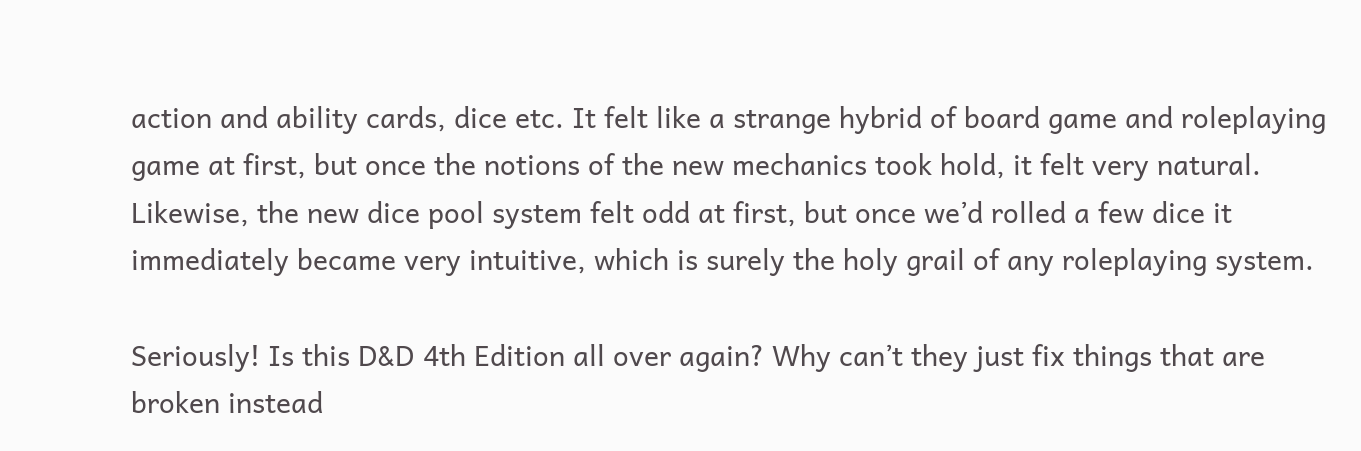action and ability cards, dice etc. It felt like a strange hybrid of board game and roleplaying game at first, but once the notions of the new mechanics took hold, it felt very natural. Likewise, the new dice pool system felt odd at first, but once we’d rolled a few dice it immediately became very intuitive, which is surely the holy grail of any roleplaying system.

Seriously! Is this D&D 4th Edition all over again? Why can’t they just fix things that are broken instead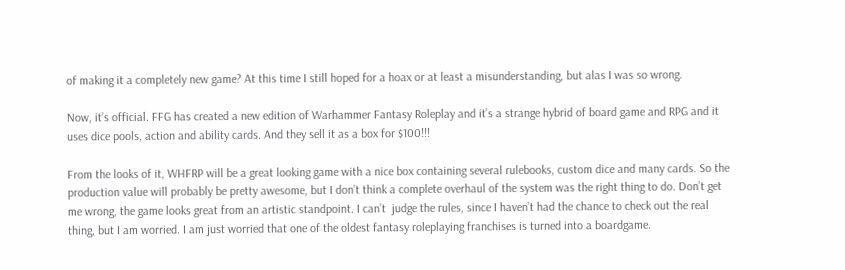of making it a completely new game? At this time I still hoped for a hoax or at least a misunderstanding, but alas I was so wrong.

Now, it’s official. FFG has created a new edition of Warhammer Fantasy Roleplay and it’s a strange hybrid of board game and RPG and it uses dice pools, action and ability cards. And they sell it as a box for $100!!!

From the looks of it, WHFRP will be a great looking game with a nice box containing several rulebooks, custom dice and many cards. So the production value will probably be pretty awesome, but I don’t think a complete overhaul of the system was the right thing to do. Don’t get me wrong, the game looks great from an artistic standpoint. I can’t  judge the rules, since I haven’t had the chance to check out the real thing, but I am worried. I am just worried that one of the oldest fantasy roleplaying franchises is turned into a boardgame.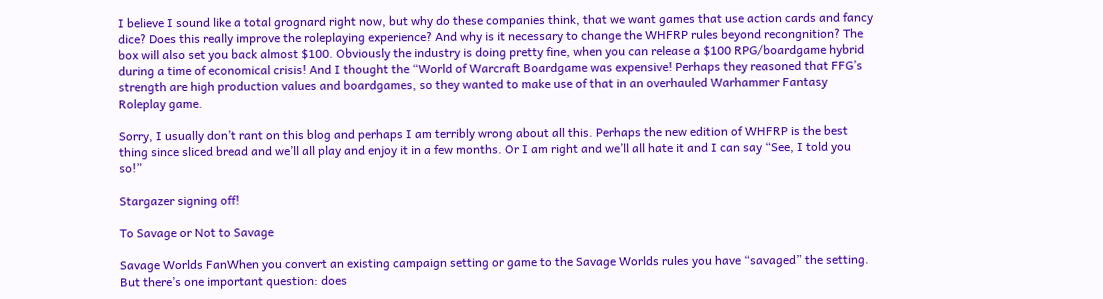I believe I sound like a total grognard right now, but why do these companies think, that we want games that use action cards and fancy dice? Does this really improve the roleplaying experience? And why is it necessary to change the WHFRP rules beyond recongnition? The box will also set you back almost $100. Obviously the industry is doing pretty fine, when you can release a $100 RPG/boardgame hybrid during a time of economical crisis! And I thought the “World of Warcraft Boardgame was expensive! Perhaps they reasoned that FFG’s strength are high production values and boardgames, so they wanted to make use of that in an overhauled Warhammer Fantasy Roleplay game.

Sorry, I usually don’t rant on this blog and perhaps I am terribly wrong about all this. Perhaps the new edition of WHFRP is the best thing since sliced bread and we’ll all play and enjoy it in a few months. Or I am right and we’ll all hate it and I can say “See, I told you so!”

Stargazer signing off!

To Savage or Not to Savage

Savage Worlds FanWhen you convert an existing campaign setting or game to the Savage Worlds rules you have “savaged” the setting. But there’s one important question: does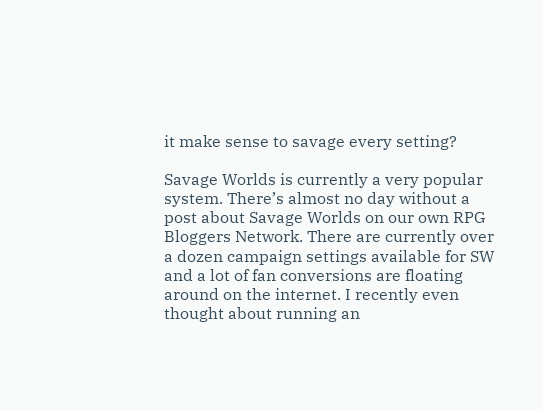it make sense to savage every setting?

Savage Worlds is currently a very popular system. There’s almost no day without a post about Savage Worlds on our own RPG Bloggers Network. There are currently over a dozen campaign settings available for SW and a lot of fan conversions are floating around on the internet. I recently even thought about running an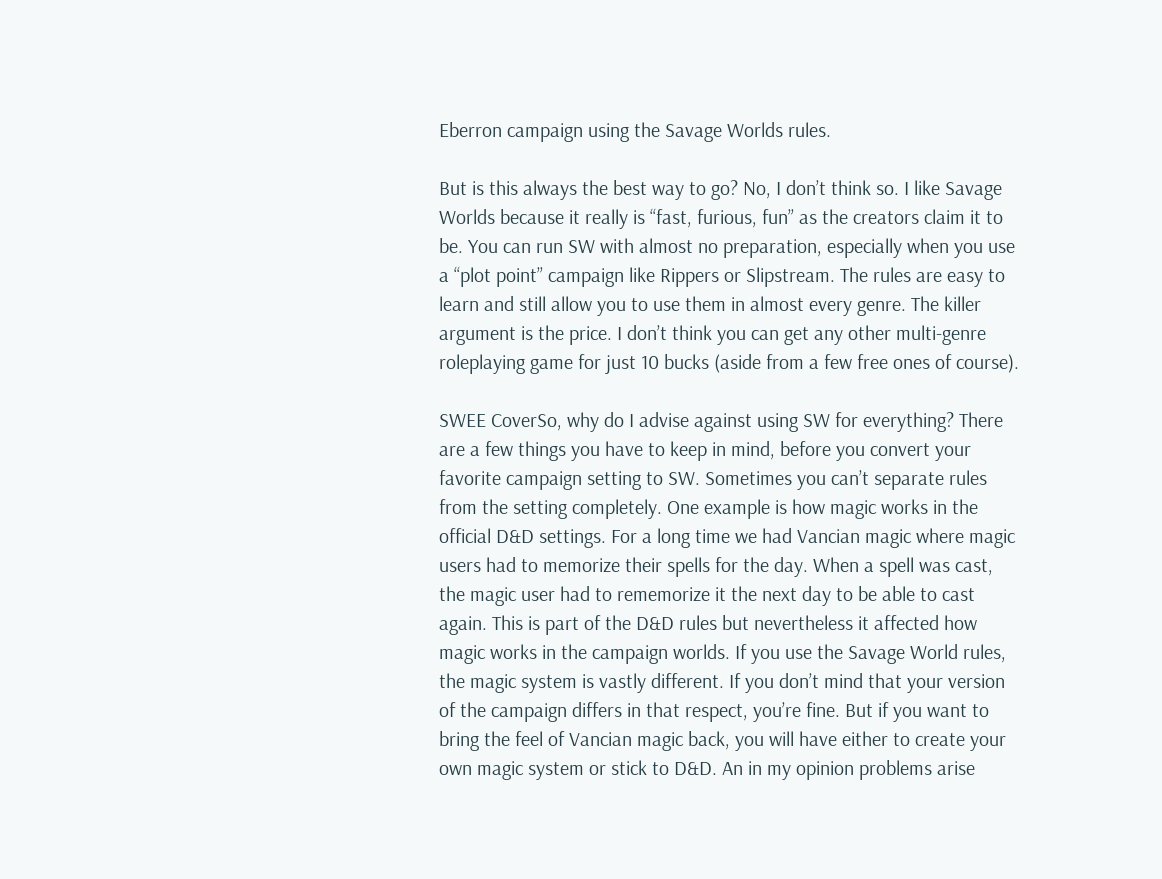Eberron campaign using the Savage Worlds rules.

But is this always the best way to go? No, I don’t think so. I like Savage Worlds because it really is “fast, furious, fun” as the creators claim it to be. You can run SW with almost no preparation, especially when you use a “plot point” campaign like Rippers or Slipstream. The rules are easy to learn and still allow you to use them in almost every genre. The killer argument is the price. I don’t think you can get any other multi-genre roleplaying game for just 10 bucks (aside from a few free ones of course).

SWEE CoverSo, why do I advise against using SW for everything? There are a few things you have to keep in mind, before you convert your favorite campaign setting to SW. Sometimes you can’t separate rules from the setting completely. One example is how magic works in the official D&D settings. For a long time we had Vancian magic where magic users had to memorize their spells for the day. When a spell was cast, the magic user had to rememorize it the next day to be able to cast again. This is part of the D&D rules but nevertheless it affected how magic works in the campaign worlds. If you use the Savage World rules, the magic system is vastly different. If you don’t mind that your version of the campaign differs in that respect, you’re fine. But if you want to bring the feel of Vancian magic back, you will have either to create your own magic system or stick to D&D. An in my opinion problems arise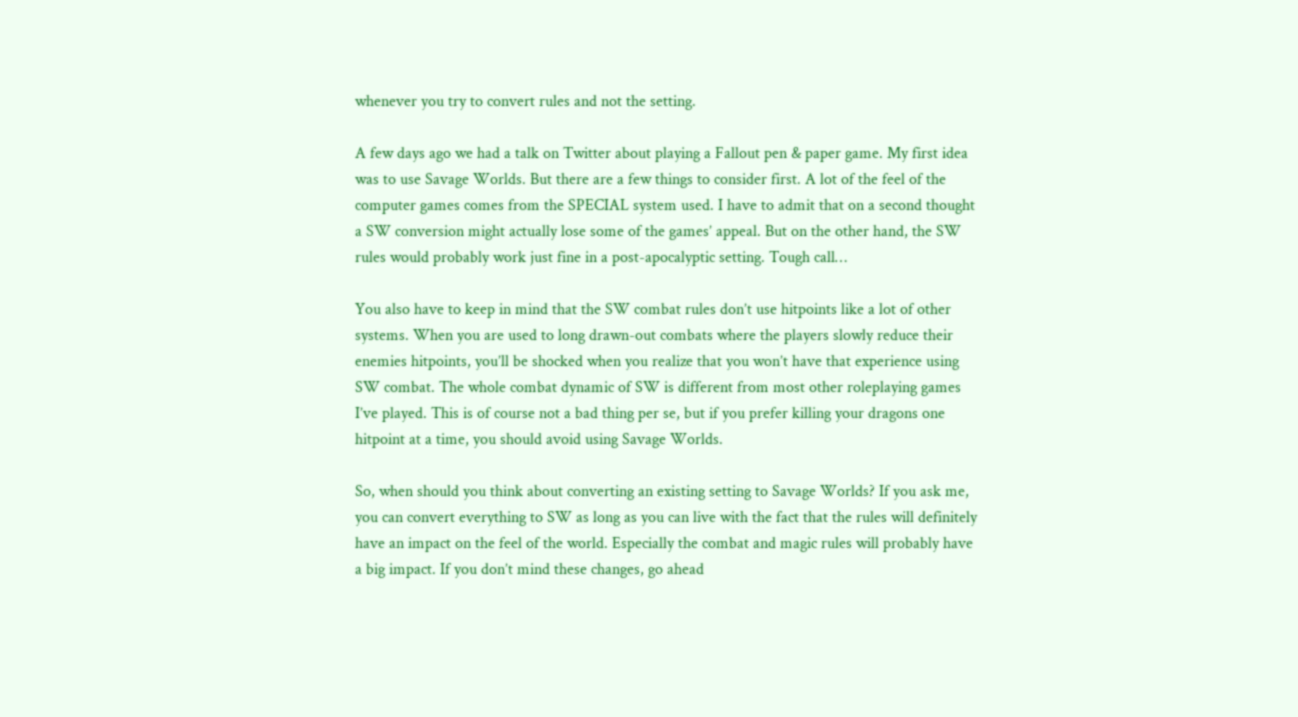whenever you try to convert rules and not the setting.

A few days ago we had a talk on Twitter about playing a Fallout pen & paper game. My first idea was to use Savage Worlds. But there are a few things to consider first. A lot of the feel of the computer games comes from the SPECIAL system used. I have to admit that on a second thought a SW conversion might actually lose some of the games’ appeal. But on the other hand, the SW rules would probably work just fine in a post-apocalyptic setting. Tough call…

You also have to keep in mind that the SW combat rules don’t use hitpoints like a lot of other systems. When you are used to long drawn-out combats where the players slowly reduce their enemies hitpoints, you’ll be shocked when you realize that you won’t have that experience using SW combat. The whole combat dynamic of SW is different from most other roleplaying games I’ve played. This is of course not a bad thing per se, but if you prefer killing your dragons one hitpoint at a time, you should avoid using Savage Worlds.

So, when should you think about converting an existing setting to Savage Worlds? If you ask me, you can convert everything to SW as long as you can live with the fact that the rules will definitely have an impact on the feel of the world. Especially the combat and magic rules will probably have a big impact. If you don’t mind these changes, go ahead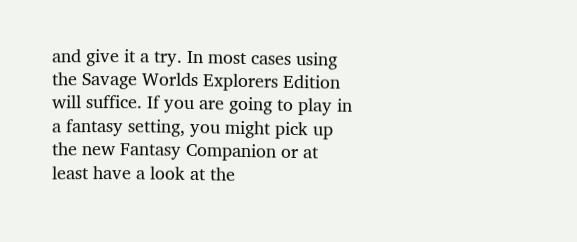and give it a try. In most cases using the Savage Worlds Explorers Edition will suffice. If you are going to play in a fantasy setting, you might pick up the new Fantasy Companion or at least have a look at the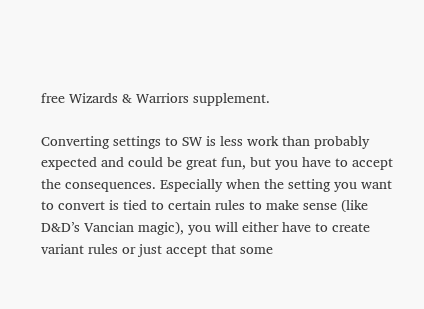free Wizards & Warriors supplement.

Converting settings to SW is less work than probably expected and could be great fun, but you have to accept the consequences. Especially when the setting you want to convert is tied to certain rules to make sense (like D&D’s Vancian magic), you will either have to create variant rules or just accept that some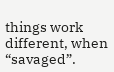things work different, when “savaged”.